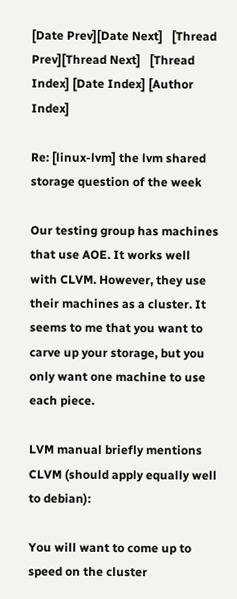[Date Prev][Date Next]   [Thread Prev][Thread Next]   [Thread Index] [Date Index] [Author Index]

Re: [linux-lvm] the lvm shared storage question of the week

Our testing group has machines that use AOE. It works well with CLVM. However, they use their machines as a cluster. It seems to me that you want to carve up your storage, but you only want one machine to use each piece.

LVM manual briefly mentions CLVM (should apply equally well to debian):

You will want to come up to speed on the cluster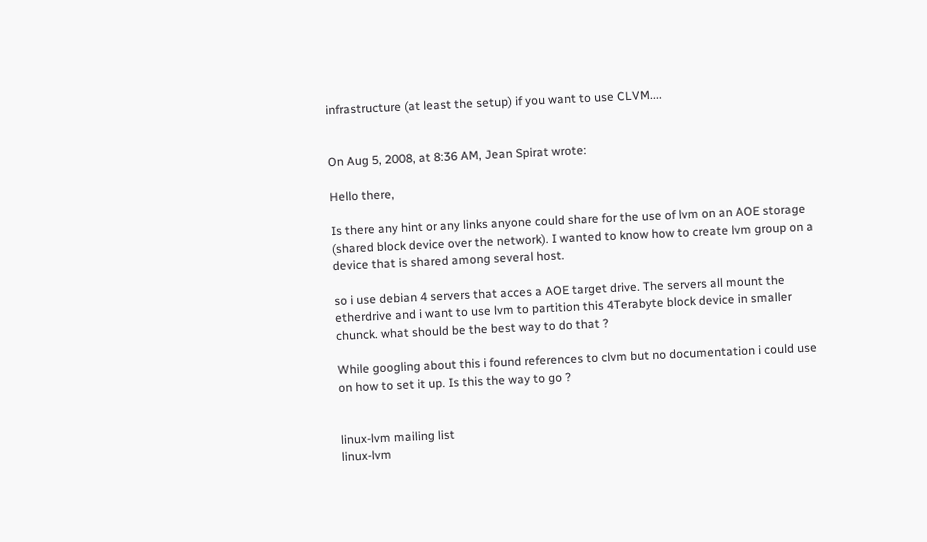infrastructure (at least the setup) if you want to use CLVM....


On Aug 5, 2008, at 8:36 AM, Jean Spirat wrote:

Hello there,

Is there any hint or any links anyone could share for the use of lvm on an AOE storage (shared block device over the network). I wanted to know how to create lvm group on a device that is shared among several host.

so i use debian 4 servers that acces a AOE target drive. The servers all mount the etherdrive and i want to use lvm to partition this 4Terabyte block device in smaller chunck. what should be the best way to do that ?

While googling about this i found references to clvm but no documentation i could use on how to set it up. Is this the way to go ?


linux-lvm mailing list
linux-lvm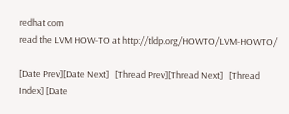redhat com
read the LVM HOW-TO at http://tldp.org/HOWTO/LVM-HOWTO/

[Date Prev][Date Next]   [Thread Prev][Thread Next]   [Thread Index] [Date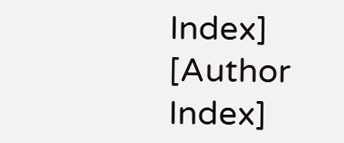Index] [Author Index]